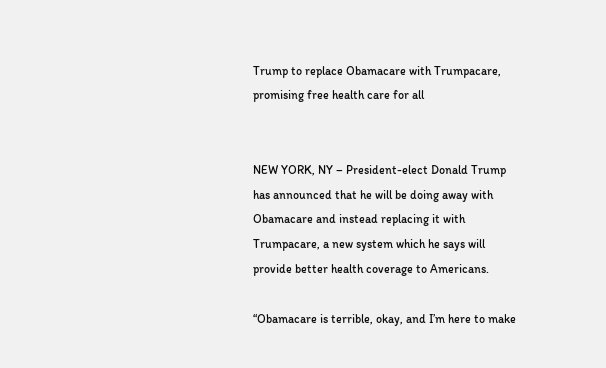Trump to replace Obamacare with Trumpacare, promising free health care for all


NEW YORK, NY – President-elect Donald Trump has announced that he will be doing away with Obamacare and instead replacing it with Trumpacare, a new system which he says will provide better health coverage to Americans.

“Obamacare is terrible, okay, and I’m here to make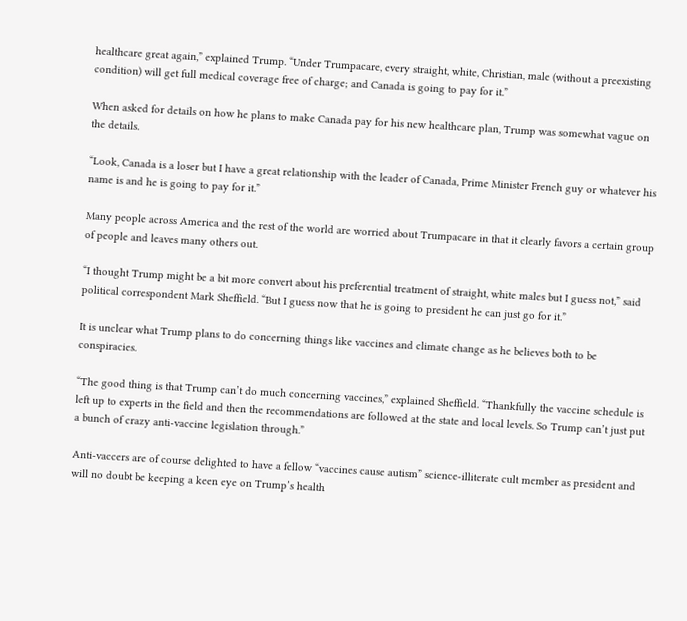healthcare great again,” explained Trump. “Under Trumpacare, every straight, white, Christian, male (without a preexisting condition) will get full medical coverage free of charge; and Canada is going to pay for it.”

When asked for details on how he plans to make Canada pay for his new healthcare plan, Trump was somewhat vague on the details.

“Look, Canada is a loser but I have a great relationship with the leader of Canada, Prime Minister French guy or whatever his name is and he is going to pay for it.”

Many people across America and the rest of the world are worried about Trumpacare in that it clearly favors a certain group of people and leaves many others out.

“I thought Trump might be a bit more convert about his preferential treatment of straight, white males but I guess not,” said political correspondent Mark Sheffield. “But I guess now that he is going to president he can just go for it.”

It is unclear what Trump plans to do concerning things like vaccines and climate change as he believes both to be conspiracies.

“The good thing is that Trump can’t do much concerning vaccines,” explained Sheffield. “Thankfully the vaccine schedule is left up to experts in the field and then the recommendations are followed at the state and local levels. So Trump can’t just put a bunch of crazy anti-vaccine legislation through.”

Anti-vaccers are of course delighted to have a fellow “vaccines cause autism” science-illiterate cult member as president and will no doubt be keeping a keen eye on Trump’s health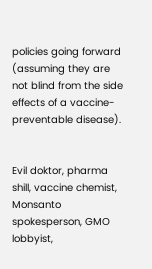policies going forward (assuming they are not blind from the side effects of a vaccine-preventable disease).


Evil doktor, pharma shill, vaccine chemist, Monsanto spokesperson, GMO lobbyist,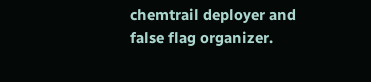chemtrail deployer and false flag organizer.